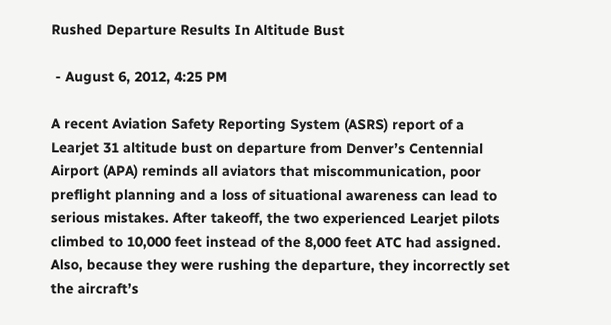Rushed Departure Results In Altitude Bust

 - August 6, 2012, 4:25 PM

A recent Aviation Safety Reporting System (ASRS) report of a Learjet 31 altitude bust on departure from Denver’s Centennial Airport (APA) reminds all aviators that miscommunication, poor preflight planning and a loss of situational awareness can lead to serious mistakes. After takeoff, the two experienced Learjet pilots climbed to 10,000 feet instead of the 8,000 feet ATC had assigned. Also, because they were rushing the departure, they incorrectly set the aircraft’s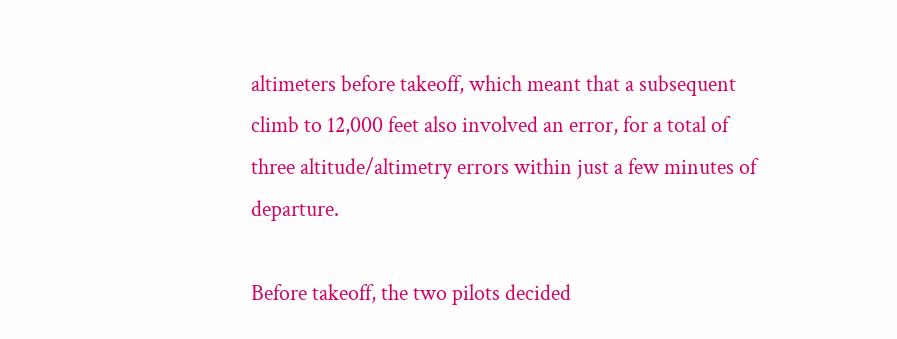altimeters before takeoff, which meant that a subsequent climb to 12,000 feet also involved an error, for a total of three altitude/altimetry errors within just a few minutes of departure.

Before takeoff, the two pilots decided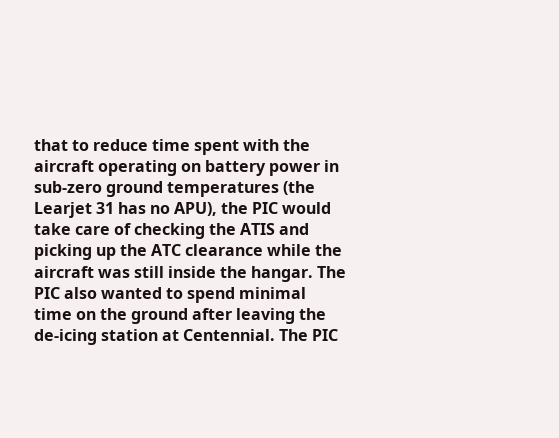that to reduce time spent with the aircraft operating on battery power in sub-zero ground temperatures (the Learjet 31 has no APU), the PIC would take care of checking the ATIS and picking up the ATC clearance while the aircraft was still inside the hangar. The PIC also wanted to spend minimal time on the ground after leaving the de-icing station at Centennial. The PIC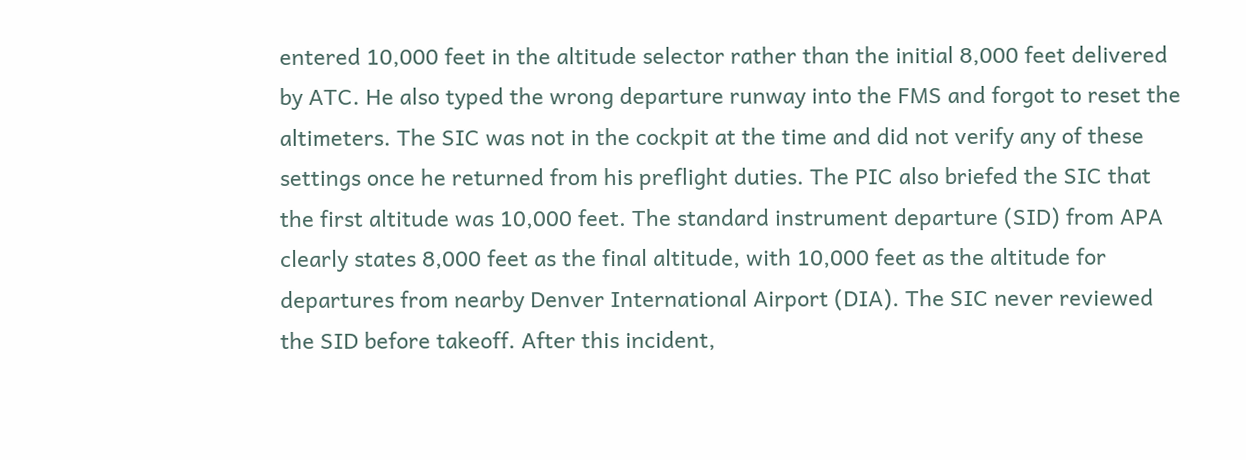entered 10,000 feet in the altitude selector rather than the initial 8,000 feet delivered by ATC. He also typed the wrong departure runway into the FMS and forgot to reset the altimeters. The SIC was not in the cockpit at the time and did not verify any of these settings once he returned from his preflight duties. The PIC also briefed the SIC that the first altitude was 10,000 feet. The standard instrument departure (SID) from APA clearly states 8,000 feet as the final altitude, with 10,000 feet as the altitude for departures from nearby Denver International Airport (DIA). The SIC never reviewed the SID before takeoff. After this incident,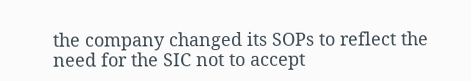the company changed its SOPs to reflect the need for the SIC not to accept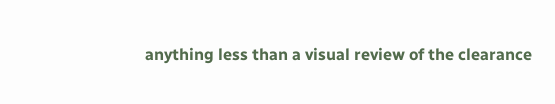anything less than a visual review of the clearance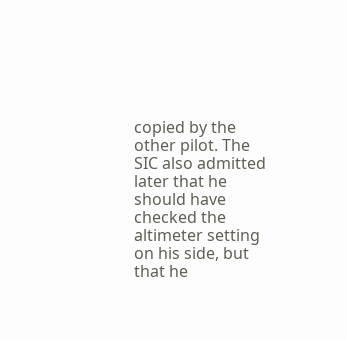copied by the other pilot. The SIC also admitted later that he should have checked the altimeter setting on his side, but that he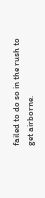failed to do so in the rush to get airborne.